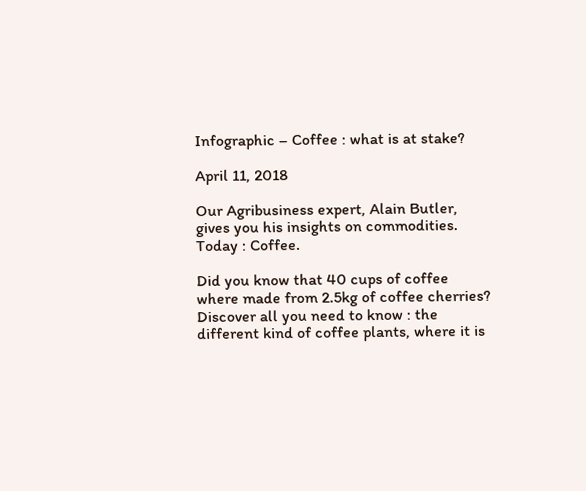Infographic – Coffee : what is at stake?

April 11, 2018

Our Agribusiness expert, Alain Butler, gives you his insights on commodities. Today : Coffee.

Did you know that 40 cups of coffee where made from 2.5kg of coffee cherries? Discover all you need to know : the different kind of coffee plants, where it is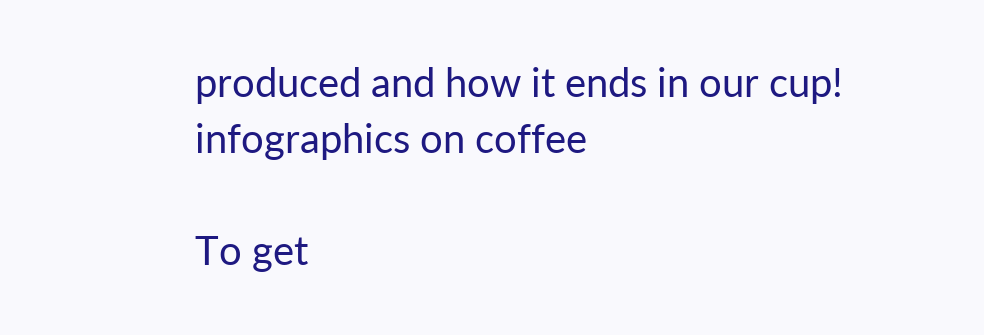produced and how it ends in our cup! infographics on coffee

To get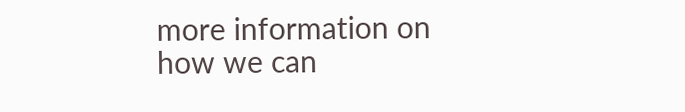more information on how we can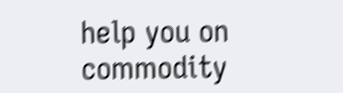help you on commodity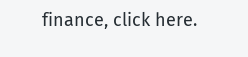finance, click here.